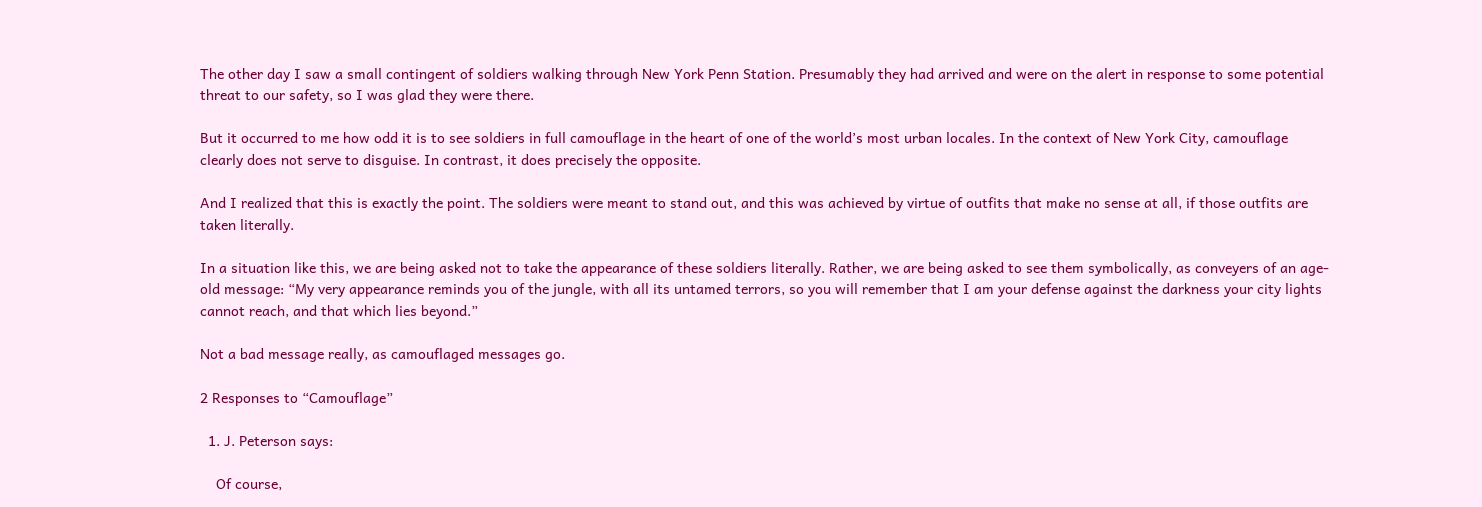The other day I saw a small contingent of soldiers walking through New York Penn Station. Presumably they had arrived and were on the alert in response to some potential threat to our safety, so I was glad they were there.

But it occurred to me how odd it is to see soldiers in full camouflage in the heart of one of the world’s most urban locales. In the context of New York City, camouflage clearly does not serve to disguise. In contrast, it does precisely the opposite.

And I realized that this is exactly the point. The soldiers were meant to stand out, and this was achieved by virtue of outfits that make no sense at all, if those outfits are taken literally.

In a situation like this, we are being asked not to take the appearance of these soldiers literally. Rather, we are being asked to see them symbolically, as conveyers of an age-old message: “My very appearance reminds you of the jungle, with all its untamed terrors, so you will remember that I am your defense against the darkness your city lights cannot reach, and that which lies beyond.”

Not a bad message really, as camouflaged messages go.

2 Responses to “Camouflage”

  1. J. Peterson says:

    Of course,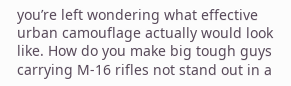you’re left wondering what effective urban camouflage actually would look like. How do you make big tough guys carrying M-16 rifles not stand out in a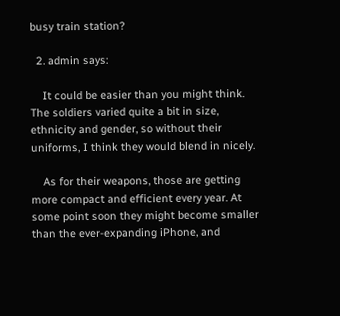busy train station?

  2. admin says:

    It could be easier than you might think. The soldiers varied quite a bit in size, ethnicity and gender, so without their uniforms, I think they would blend in nicely.

    As for their weapons, those are getting more compact and efficient every year. At some point soon they might become smaller than the ever-expanding iPhone, and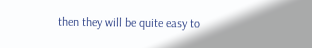then they will be quite easy to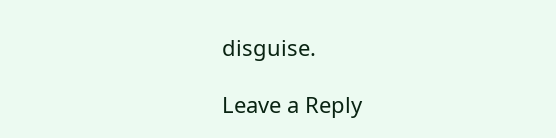disguise.

Leave a Reply